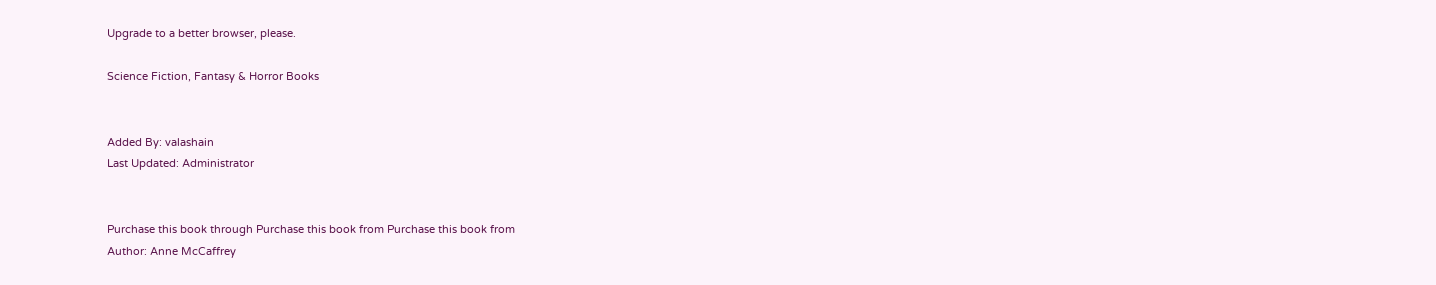Upgrade to a better browser, please.

Science Fiction, Fantasy & Horror Books


Added By: valashain
Last Updated: Administrator


Purchase this book through Purchase this book from Purchase this book from
Author: Anne McCaffrey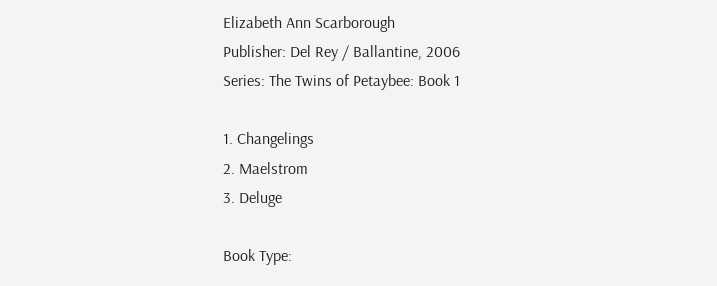Elizabeth Ann Scarborough
Publisher: Del Rey / Ballantine, 2006
Series: The Twins of Petaybee: Book 1

1. Changelings
2. Maelstrom
3. Deluge

Book Type: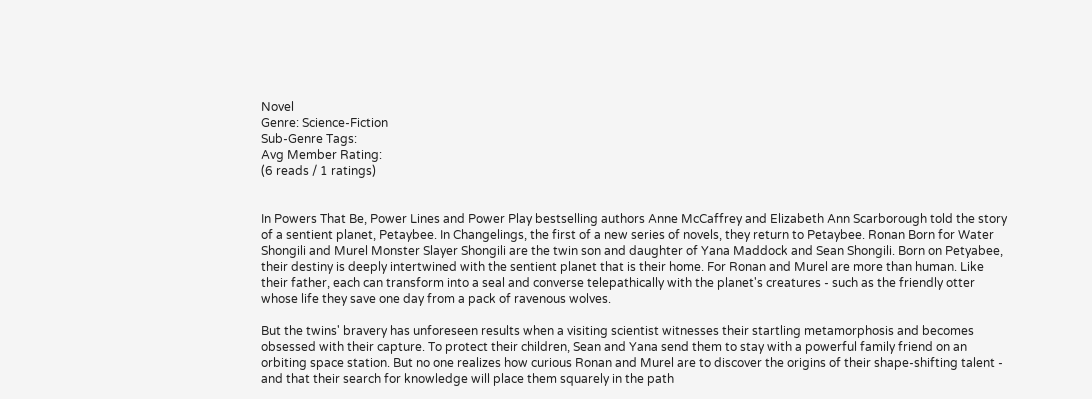Novel
Genre: Science-Fiction
Sub-Genre Tags:
Avg Member Rating:
(6 reads / 1 ratings)


In Powers That Be, Power Lines and Power Play bestselling authors Anne McCaffrey and Elizabeth Ann Scarborough told the story of a sentient planet, Petaybee. In Changelings, the first of a new series of novels, they return to Petaybee. Ronan Born for Water Shongili and Murel Monster Slayer Shongili are the twin son and daughter of Yana Maddock and Sean Shongili. Born on Petyabee, their destiny is deeply intertwined with the sentient planet that is their home. For Ronan and Murel are more than human. Like their father, each can transform into a seal and converse telepathically with the planet's creatures - such as the friendly otter whose life they save one day from a pack of ravenous wolves.

But the twins' bravery has unforeseen results when a visiting scientist witnesses their startling metamorphosis and becomes obsessed with their capture. To protect their children, Sean and Yana send them to stay with a powerful family friend on an orbiting space station. But no one realizes how curious Ronan and Murel are to discover the origins of their shape-shifting talent - and that their search for knowledge will place them squarely in the path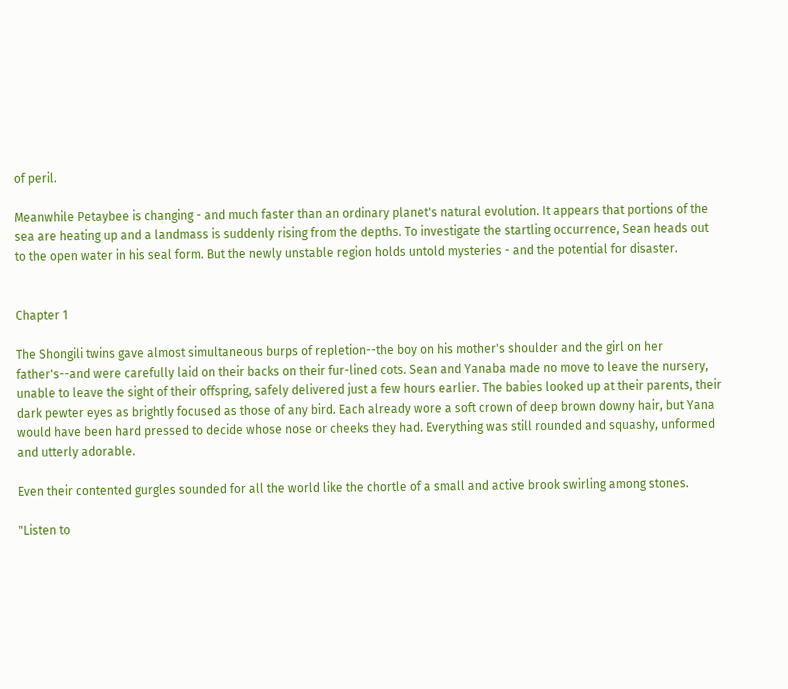of peril.

Meanwhile Petaybee is changing - and much faster than an ordinary planet's natural evolution. It appears that portions of the sea are heating up and a landmass is suddenly rising from the depths. To investigate the startling occurrence, Sean heads out to the open water in his seal form. But the newly unstable region holds untold mysteries - and the potential for disaster.


Chapter 1

The Shongili twins gave almost simultaneous burps of repletion--the boy on his mother's shoulder and the girl on her father's--and were carefully laid on their backs on their fur-lined cots. Sean and Yanaba made no move to leave the nursery, unable to leave the sight of their offspring, safely delivered just a few hours earlier. The babies looked up at their parents, their dark pewter eyes as brightly focused as those of any bird. Each already wore a soft crown of deep brown downy hair, but Yana would have been hard pressed to decide whose nose or cheeks they had. Everything was still rounded and squashy, unformed and utterly adorable.

Even their contented gurgles sounded for all the world like the chortle of a small and active brook swirling among stones.

"Listen to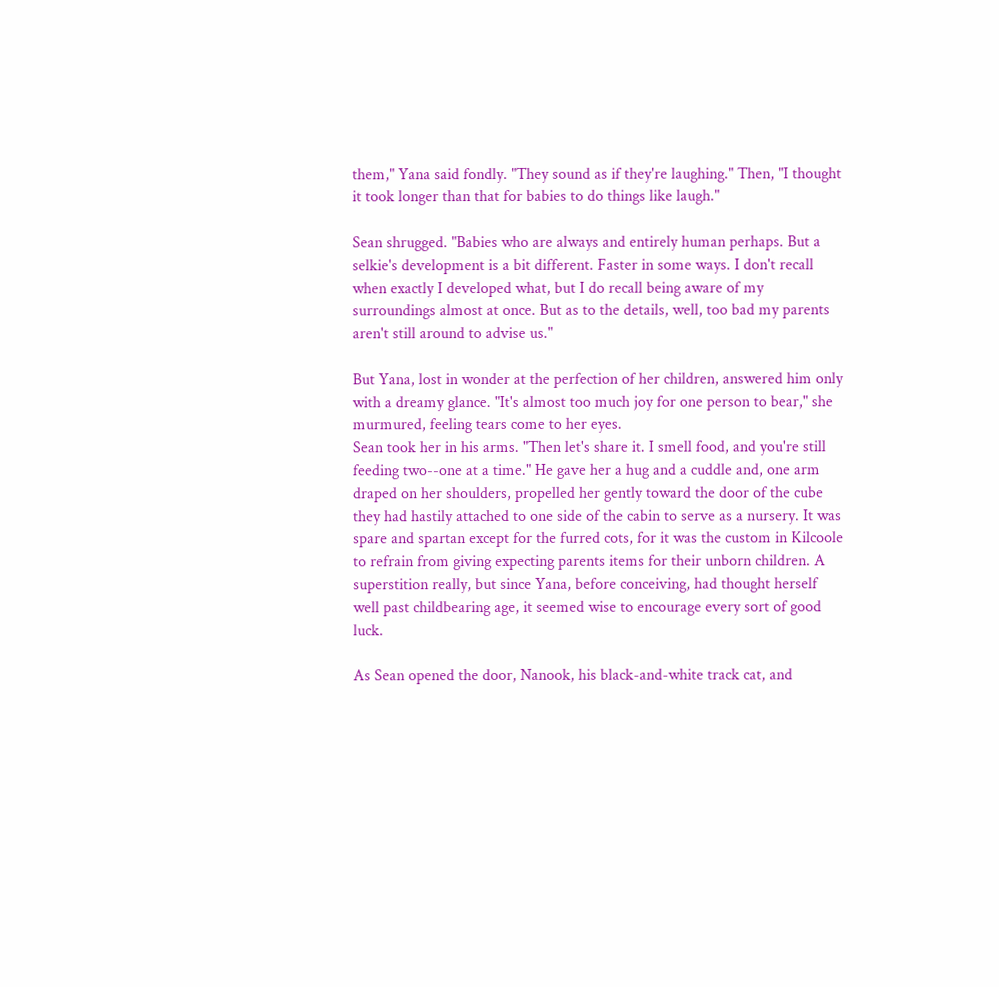them," Yana said fondly. "They sound as if they're laughing." Then, "I thought it took longer than that for babies to do things like laugh."

Sean shrugged. "Babies who are always and entirely human perhaps. But a selkie's development is a bit different. Faster in some ways. I don't recall when exactly I developed what, but I do recall being aware of my surroundings almost at once. But as to the details, well, too bad my parents aren't still around to advise us."

But Yana, lost in wonder at the perfection of her children, answered him only with a dreamy glance. "It's almost too much joy for one person to bear," she murmured, feeling tears come to her eyes.
Sean took her in his arms. "Then let's share it. I smell food, and you're still feeding two--one at a time." He gave her a hug and a cuddle and, one arm draped on her shoulders, propelled her gently toward the door of the cube they had hastily attached to one side of the cabin to serve as a nursery. It was spare and spartan except for the furred cots, for it was the custom in Kilcoole to refrain from giving expecting parents items for their unborn children. A superstition really, but since Yana, before conceiving, had thought herself well past childbearing age, it seemed wise to encourage every sort of good luck.

As Sean opened the door, Nanook, his black-and-white track cat, and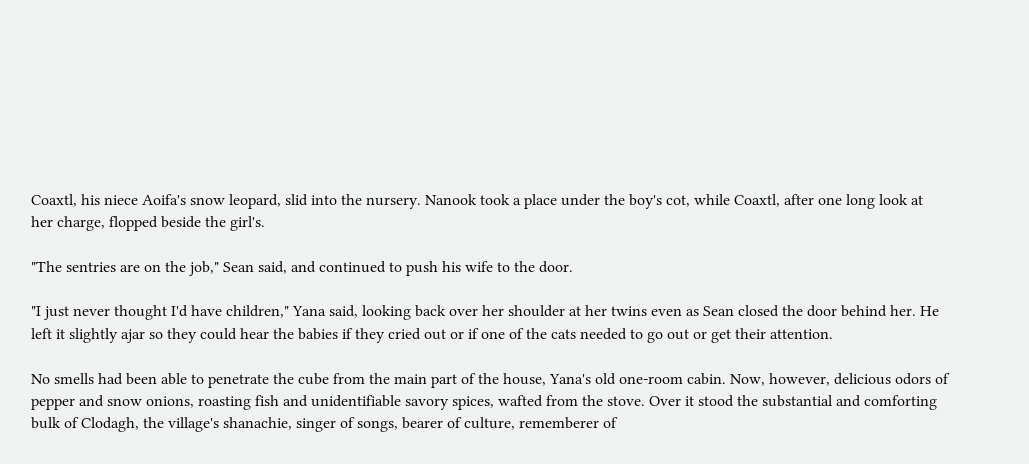Coaxtl, his niece Aoifa's snow leopard, slid into the nursery. Nanook took a place under the boy's cot, while Coaxtl, after one long look at her charge, flopped beside the girl's.

"The sentries are on the job," Sean said, and continued to push his wife to the door.

"I just never thought I'd have children," Yana said, looking back over her shoulder at her twins even as Sean closed the door behind her. He left it slightly ajar so they could hear the babies if they cried out or if one of the cats needed to go out or get their attention.

No smells had been able to penetrate the cube from the main part of the house, Yana's old one-room cabin. Now, however, delicious odors of pepper and snow onions, roasting fish and unidentifiable savory spices, wafted from the stove. Over it stood the substantial and comforting bulk of Clodagh, the village's shanachie, singer of songs, bearer of culture, rememberer of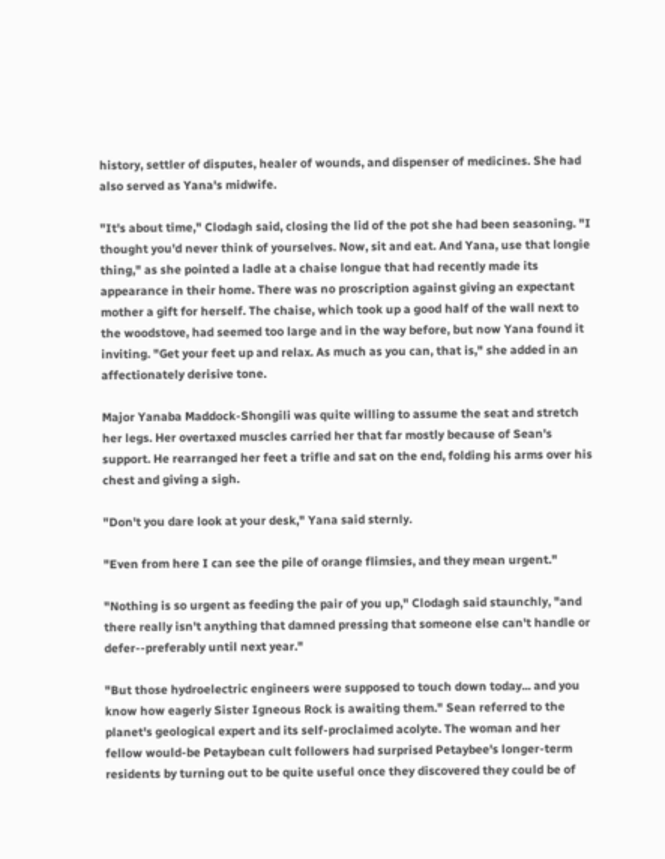history, settler of disputes, healer of wounds, and dispenser of medicines. She had also served as Yana's midwife.

"It's about time," Clodagh said, closing the lid of the pot she had been seasoning. "I thought you'd never think of yourselves. Now, sit and eat. And Yana, use that longie thing," as she pointed a ladle at a chaise longue that had recently made its appearance in their home. There was no proscription against giving an expectant mother a gift for herself. The chaise, which took up a good half of the wall next to the woodstove, had seemed too large and in the way before, but now Yana found it inviting. "Get your feet up and relax. As much as you can, that is," she added in an affectionately derisive tone.

Major Yanaba Maddock-Shongili was quite willing to assume the seat and stretch her legs. Her overtaxed muscles carried her that far mostly because of Sean's support. He rearranged her feet a trifle and sat on the end, folding his arms over his chest and giving a sigh.

"Don't you dare look at your desk," Yana said sternly.

"Even from here I can see the pile of orange flimsies, and they mean urgent."

"Nothing is so urgent as feeding the pair of you up," Clodagh said staunchly, "and there really isn't anything that damned pressing that someone else can't handle or defer--preferably until next year."

"But those hydroelectric engineers were supposed to touch down today... and you know how eagerly Sister Igneous Rock is awaiting them." Sean referred to the planet's geological expert and its self-proclaimed acolyte. The woman and her fellow would-be Petaybean cult followers had surprised Petaybee's longer-term residents by turning out to be quite useful once they discovered they could be of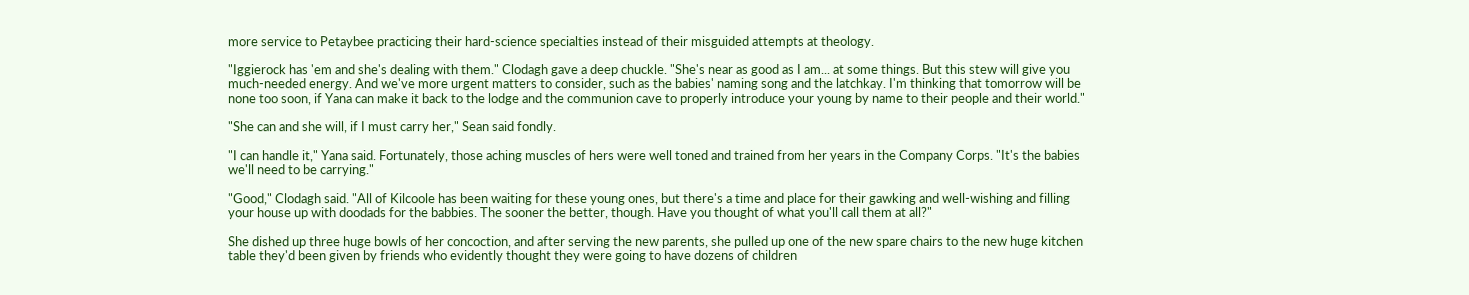more service to Petaybee practicing their hard-science specialties instead of their misguided attempts at theology.

"Iggierock has 'em and she's dealing with them." Clodagh gave a deep chuckle. "She's near as good as I am... at some things. But this stew will give you much-needed energy. And we've more urgent matters to consider, such as the babies' naming song and the latchkay. I'm thinking that tomorrow will be none too soon, if Yana can make it back to the lodge and the communion cave to properly introduce your young by name to their people and their world."

"She can and she will, if I must carry her," Sean said fondly.

"I can handle it," Yana said. Fortunately, those aching muscles of hers were well toned and trained from her years in the Company Corps. "It's the babies we'll need to be carrying."

"Good," Clodagh said. "All of Kilcoole has been waiting for these young ones, but there's a time and place for their gawking and well-wishing and filling your house up with doodads for the babbies. The sooner the better, though. Have you thought of what you'll call them at all?"

She dished up three huge bowls of her concoction, and after serving the new parents, she pulled up one of the new spare chairs to the new huge kitchen table they'd been given by friends who evidently thought they were going to have dozens of children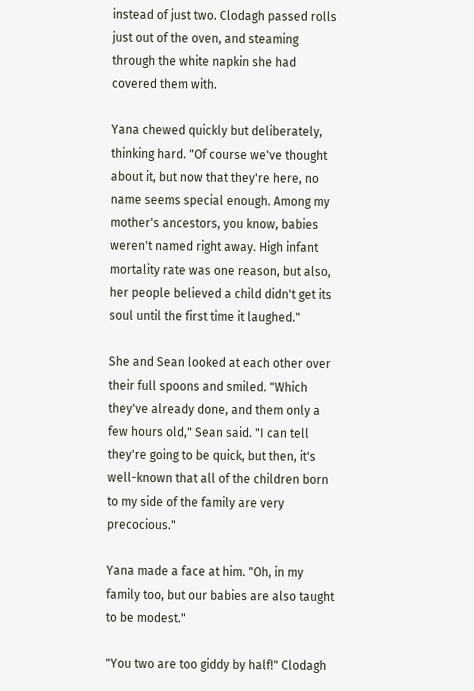instead of just two. Clodagh passed rolls just out of the oven, and steaming through the white napkin she had covered them with.

Yana chewed quickly but deliberately, thinking hard. "Of course we've thought about it, but now that they're here, no name seems special enough. Among my mother's ancestors, you know, babies weren't named right away. High infant mortality rate was one reason, but also, her people believed a child didn't get its soul until the first time it laughed."

She and Sean looked at each other over their full spoons and smiled. "Which they've already done, and them only a few hours old," Sean said. "I can tell they're going to be quick, but then, it's well-known that all of the children born to my side of the family are very precocious."

Yana made a face at him. "Oh, in my family too, but our babies are also taught to be modest."

"You two are too giddy by half!" Clodagh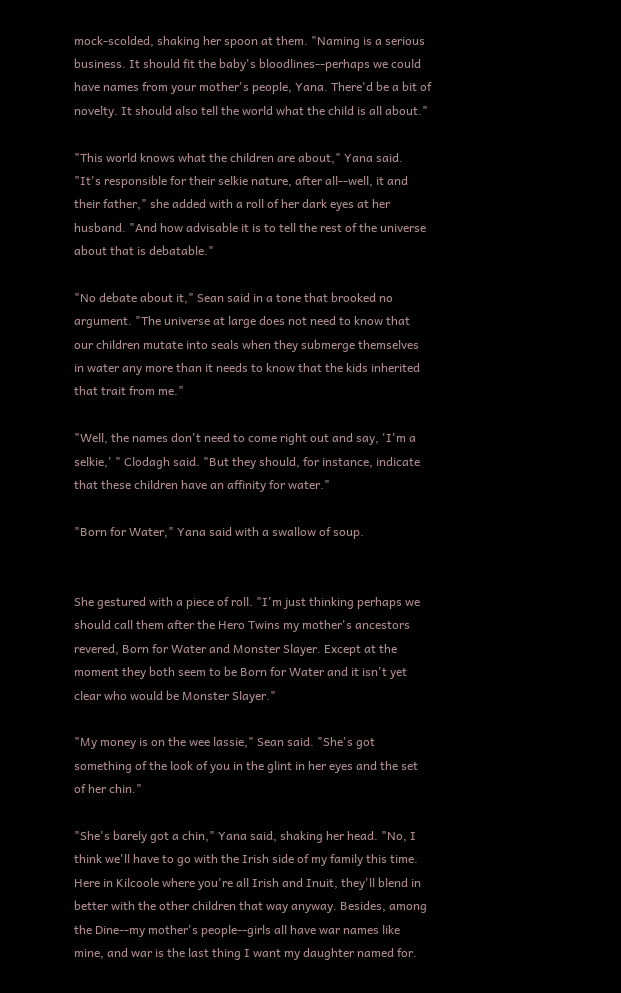mock-scolded, shaking her spoon at them. "Naming is a serious business. It should fit the baby's bloodlines--perhaps we could have names from your mother's people, Yana. There'd be a bit of novelty. It should also tell the world what the child is all about."

"This world knows what the children are about," Yana said. "It's responsible for their selkie nature, after all--well, it and their father," she added with a roll of her dark eyes at her husband. "And how advisable it is to tell the rest of the universe about that is debatable."

"No debate about it," Sean said in a tone that brooked no argument. "The universe at large does not need to know that our children mutate into seals when they submerge themselves in water any more than it needs to know that the kids inherited that trait from me."

"Well, the names don't need to come right out and say, 'I'm a selkie,' " Clodagh said. "But they should, for instance, indicate that these children have an affinity for water."

"Born for Water," Yana said with a swallow of soup.


She gestured with a piece of roll. "I'm just thinking perhaps we should call them after the Hero Twins my mother's ancestors revered, Born for Water and Monster Slayer. Except at the moment they both seem to be Born for Water and it isn't yet clear who would be Monster Slayer."

"My money is on the wee lassie," Sean said. "She's got something of the look of you in the glint in her eyes and the set of her chin."

"She's barely got a chin," Yana said, shaking her head. "No, I think we'll have to go with the Irish side of my family this time. Here in Kilcoole where you're all Irish and Inuit, they'll blend in better with the other children that way anyway. Besides, among the Dine--my mother's people--girls all have war names like mine, and war is the last thing I want my daughter named for.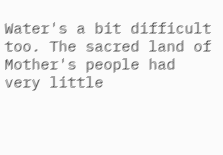Water's a bit difficult too. The sacred land of Mother's people had very little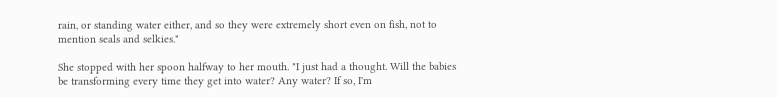rain, or standing water either, and so they were extremely short even on fish, not to mention seals and selkies."

She stopped with her spoon halfway to her mouth. "I just had a thought. Will the babies be transforming every time they get into water? Any water? If so, I'm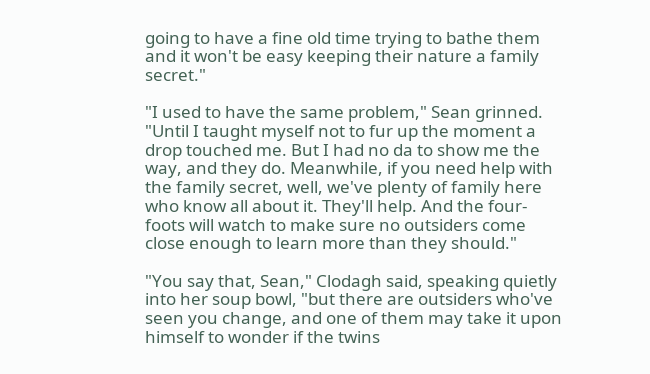going to have a fine old time trying to bathe them and it won't be easy keeping their nature a family secret."

"I used to have the same problem," Sean grinned. "Until I taught myself not to fur up the moment a drop touched me. But I had no da to show me the way, and they do. Meanwhile, if you need help with the family secret, well, we've plenty of family here who know all about it. They'll help. And the four-foots will watch to make sure no outsiders come close enough to learn more than they should."

"You say that, Sean," Clodagh said, speaking quietly into her soup bowl, "but there are outsiders who've seen you change, and one of them may take it upon himself to wonder if the twins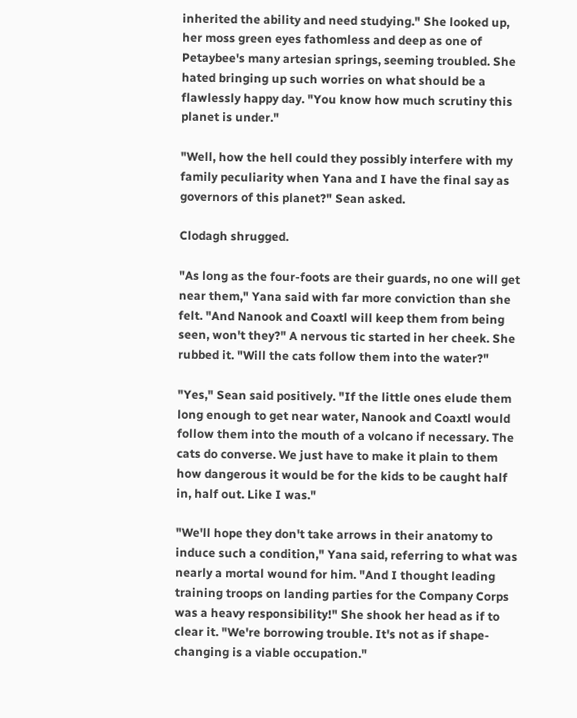inherited the ability and need studying." She looked up, her moss green eyes fathomless and deep as one of Petaybee's many artesian springs, seeming troubled. She hated bringing up such worries on what should be a flawlessly happy day. "You know how much scrutiny this planet is under."

"Well, how the hell could they possibly interfere with my family peculiarity when Yana and I have the final say as governors of this planet?" Sean asked.

Clodagh shrugged.

"As long as the four-foots are their guards, no one will get near them," Yana said with far more conviction than she felt. "And Nanook and Coaxtl will keep them from being seen, won't they?" A nervous tic started in her cheek. She rubbed it. "Will the cats follow them into the water?"

"Yes," Sean said positively. "If the little ones elude them long enough to get near water, Nanook and Coaxtl would follow them into the mouth of a volcano if necessary. The cats do converse. We just have to make it plain to them how dangerous it would be for the kids to be caught half in, half out. Like I was."

"We'll hope they don't take arrows in their anatomy to induce such a condition," Yana said, referring to what was nearly a mortal wound for him. "And I thought leading training troops on landing parties for the Company Corps was a heavy responsibility!" She shook her head as if to clear it. "We're borrowing trouble. It's not as if shape-changing is a viable occupation."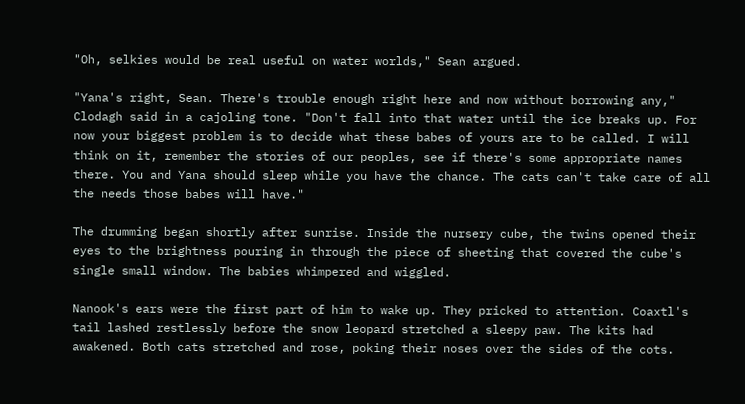"Oh, selkies would be real useful on water worlds," Sean argued.

"Yana's right, Sean. There's trouble enough right here and now without borrowing any," Clodagh said in a cajoling tone. "Don't fall into that water until the ice breaks up. For now your biggest problem is to decide what these babes of yours are to be called. I will think on it, remember the stories of our peoples, see if there's some appropriate names there. You and Yana should sleep while you have the chance. The cats can't take care of all the needs those babes will have."

The drumming began shortly after sunrise. Inside the nursery cube, the twins opened their eyes to the brightness pouring in through the piece of sheeting that covered the cube's single small window. The babies whimpered and wiggled.

Nanook's ears were the first part of him to wake up. They pricked to attention. Coaxtl's tail lashed restlessly before the snow leopard stretched a sleepy paw. The kits had awakened. Both cats stretched and rose, poking their noses over the sides of the cots.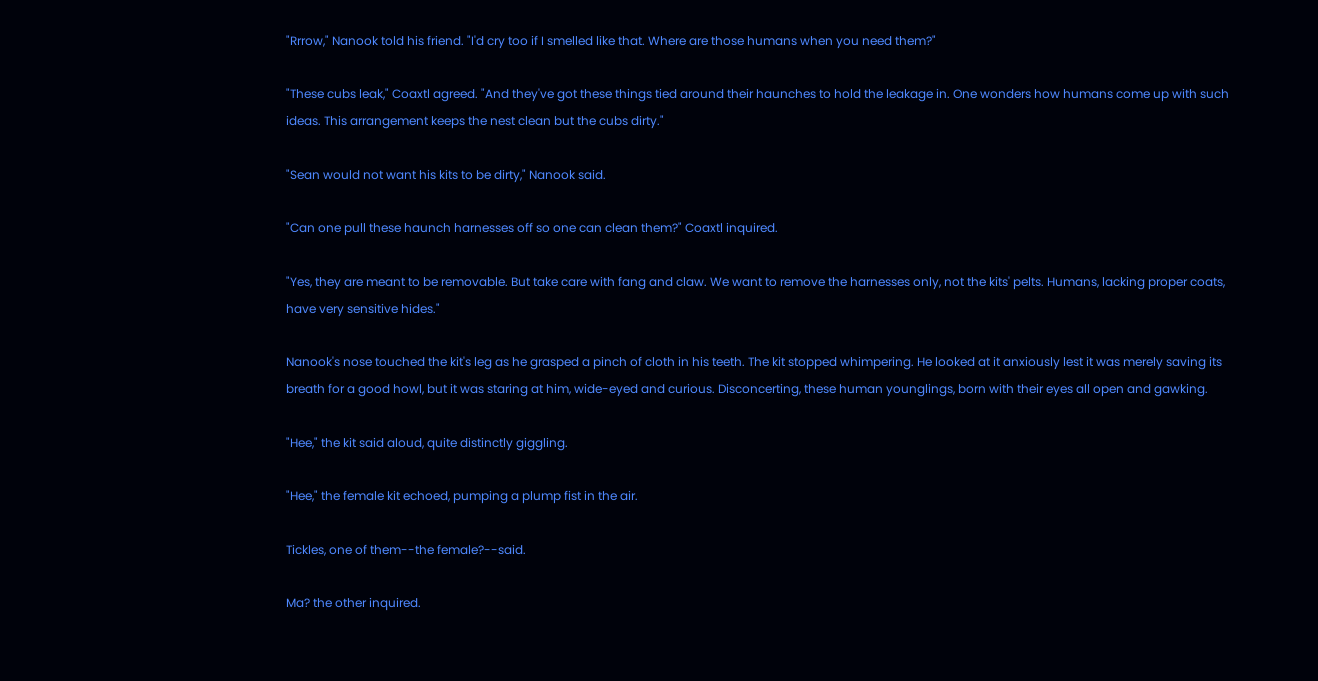"Rrrow," Nanook told his friend. "I'd cry too if I smelled like that. Where are those humans when you need them?"

"These cubs leak," Coaxtl agreed. "And they've got these things tied around their haunches to hold the leakage in. One wonders how humans come up with such ideas. This arrangement keeps the nest clean but the cubs dirty."

"Sean would not want his kits to be dirty," Nanook said.

"Can one pull these haunch harnesses off so one can clean them?" Coaxtl inquired.

"Yes, they are meant to be removable. But take care with fang and claw. We want to remove the harnesses only, not the kits' pelts. Humans, lacking proper coats, have very sensitive hides."

Nanook's nose touched the kit's leg as he grasped a pinch of cloth in his teeth. The kit stopped whimpering. He looked at it anxiously lest it was merely saving its breath for a good howl, but it was staring at him, wide-eyed and curious. Disconcerting, these human younglings, born with their eyes all open and gawking.

"Hee," the kit said aloud, quite distinctly giggling.

"Hee," the female kit echoed, pumping a plump fist in the air.

Tickles, one of them--the female?--said.

Ma? the other inquired.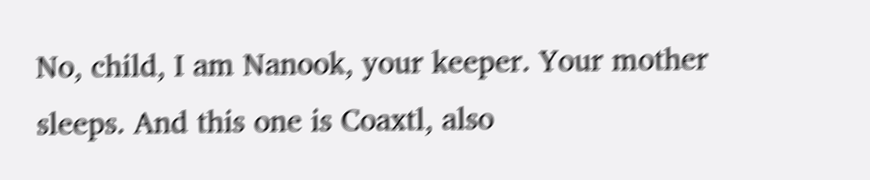No, child, I am Nanook, your keeper. Your mother sleeps. And this one is Coaxtl, also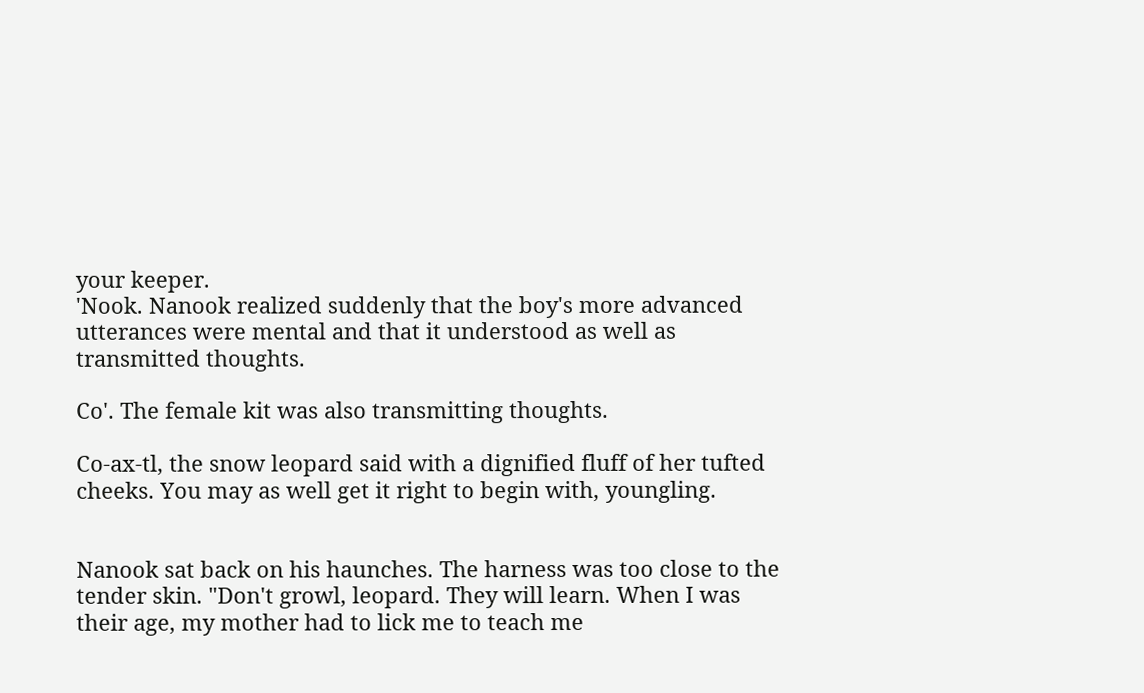your keeper.
'Nook. Nanook realized suddenly that the boy's more advanced utterances were mental and that it understood as well as transmitted thoughts.

Co'. The female kit was also transmitting thoughts.

Co-ax-tl, the snow leopard said with a dignified fluff of her tufted cheeks. You may as well get it right to begin with, youngling.


Nanook sat back on his haunches. The harness was too close to the tender skin. "Don't growl, leopard. They will learn. When I was their age, my mother had to lick me to teach me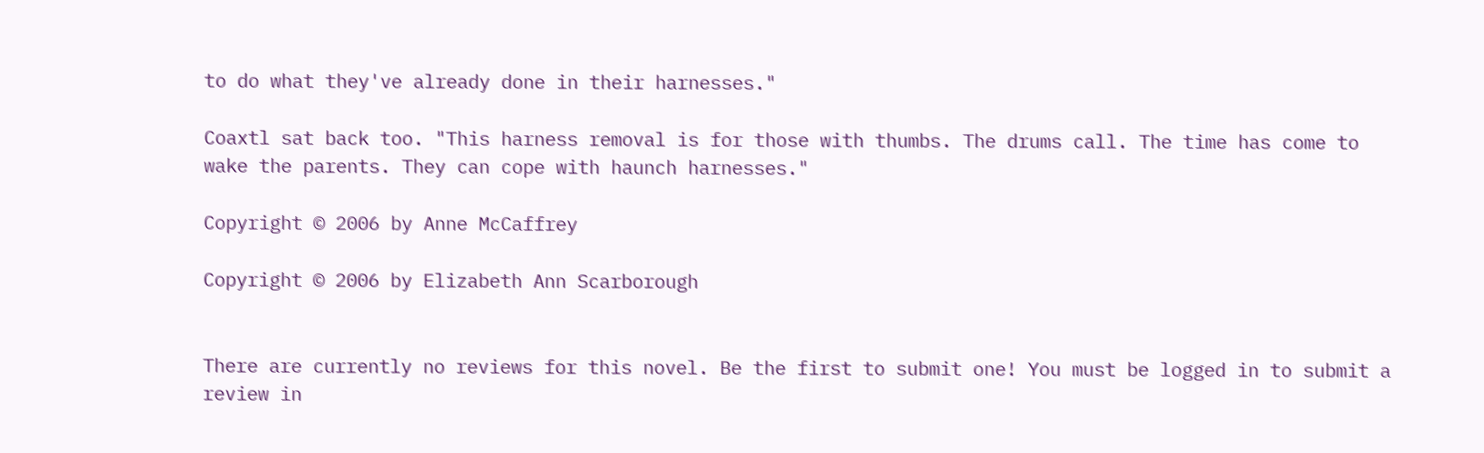to do what they've already done in their harnesses."

Coaxtl sat back too. "This harness removal is for those with thumbs. The drums call. The time has come to wake the parents. They can cope with haunch harnesses."

Copyright © 2006 by Anne McCaffrey

Copyright © 2006 by Elizabeth Ann Scarborough


There are currently no reviews for this novel. Be the first to submit one! You must be logged in to submit a review in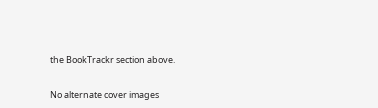the BookTrackr section above.


No alternate cover images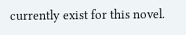currently exist for this novel.